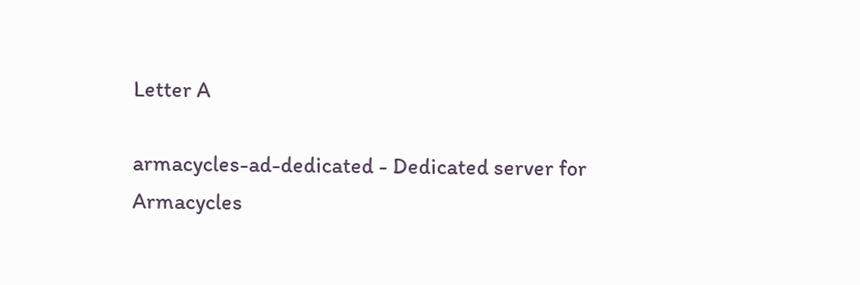Letter A

armacycles-ad-dedicated - Dedicated server for Armacycles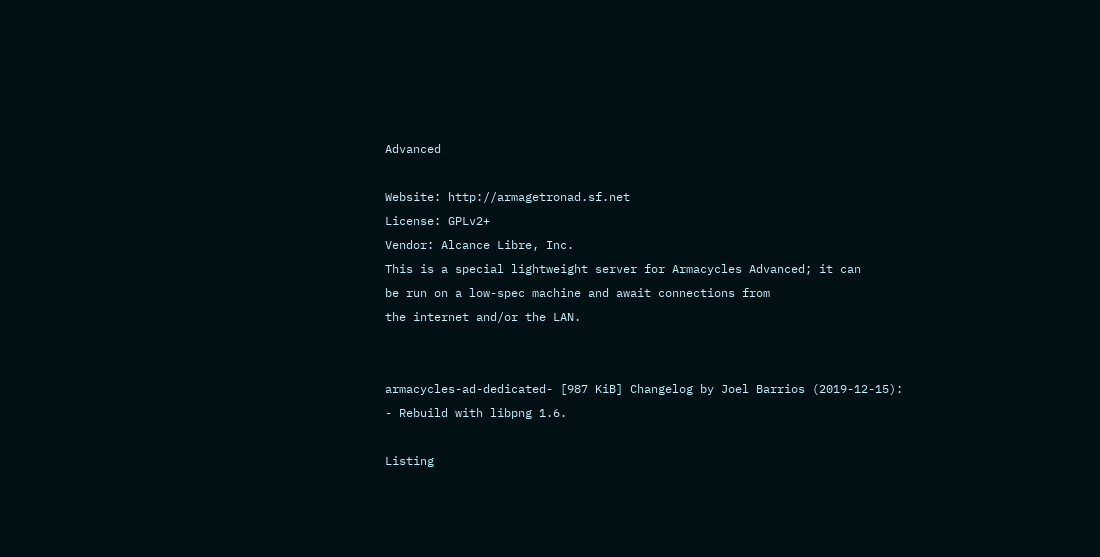Advanced

Website: http://armagetronad.sf.net
License: GPLv2+
Vendor: Alcance Libre, Inc.
This is a special lightweight server for Armacycles Advanced; it can
be run on a low-spec machine and await connections from
the internet and/or the LAN.


armacycles-ad-dedicated- [987 KiB] Changelog by Joel Barrios (2019-12-15):
- Rebuild with libpng 1.6.

Listing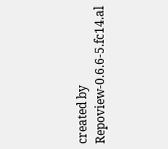created by Repoview-0.6.6-5.fc14.al